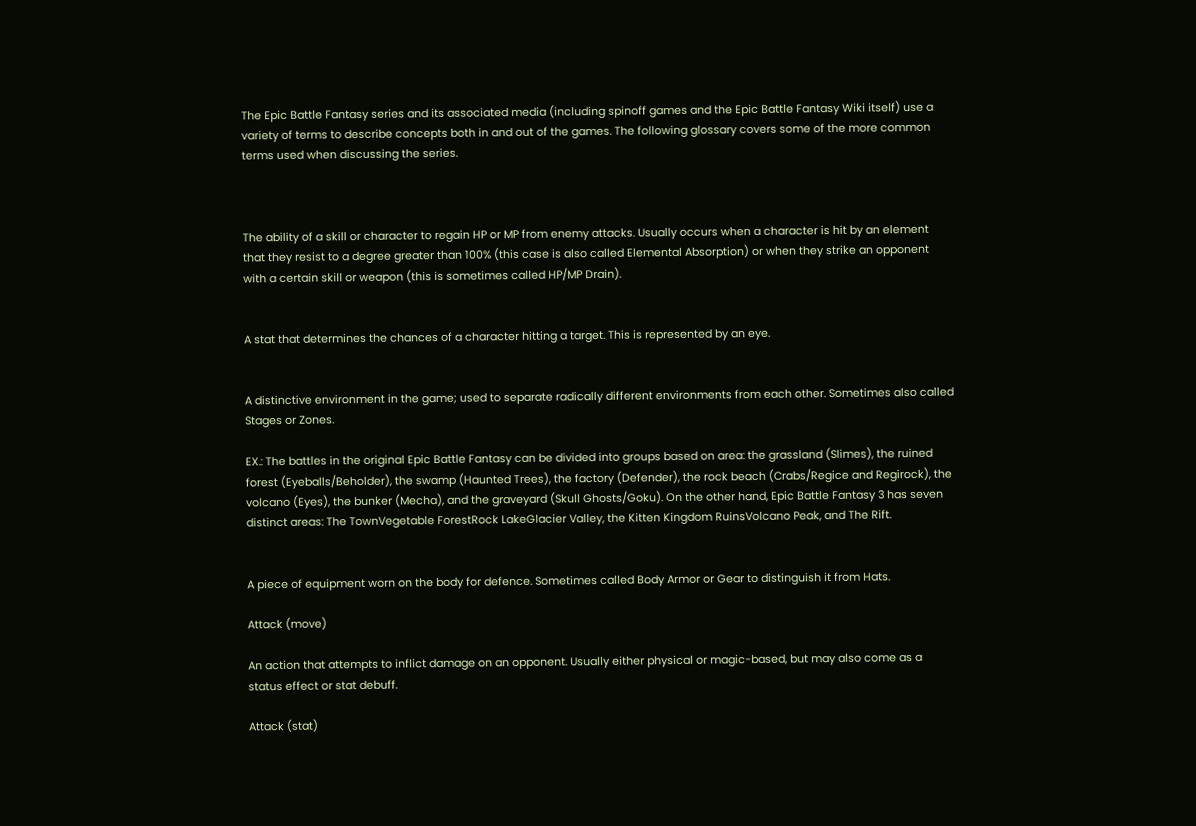The Epic Battle Fantasy series and its associated media (including spinoff games and the Epic Battle Fantasy Wiki itself) use a variety of terms to describe concepts both in and out of the games. The following glossary covers some of the more common terms used when discussing the series.



The ability of a skill or character to regain HP or MP from enemy attacks. Usually occurs when a character is hit by an element that they resist to a degree greater than 100% (this case is also called Elemental Absorption) or when they strike an opponent with a certain skill or weapon (this is sometimes called HP/MP Drain).


A stat that determines the chances of a character hitting a target. This is represented by an eye.


A distinctive environment in the game; used to separate radically different environments from each other. Sometimes also called Stages or Zones.

EX.: The battles in the original Epic Battle Fantasy can be divided into groups based on area: the grassland (Slimes), the ruined forest (Eyeballs/Beholder), the swamp (Haunted Trees), the factory (Defender), the rock beach (Crabs/Regice and Regirock), the volcano (Eyes), the bunker (Mecha), and the graveyard (Skull Ghosts/Goku). On the other hand, Epic Battle Fantasy 3 has seven distinct areas: The TownVegetable ForestRock LakeGlacier Valley, the Kitten Kingdom RuinsVolcano Peak, and The Rift.


A piece of equipment worn on the body for defence. Sometimes called Body Armor or Gear to distinguish it from Hats.

Attack (move)

An action that attempts to inflict damage on an opponent. Usually either physical or magic-based, but may also come as a status effect or stat debuff.

Attack (stat)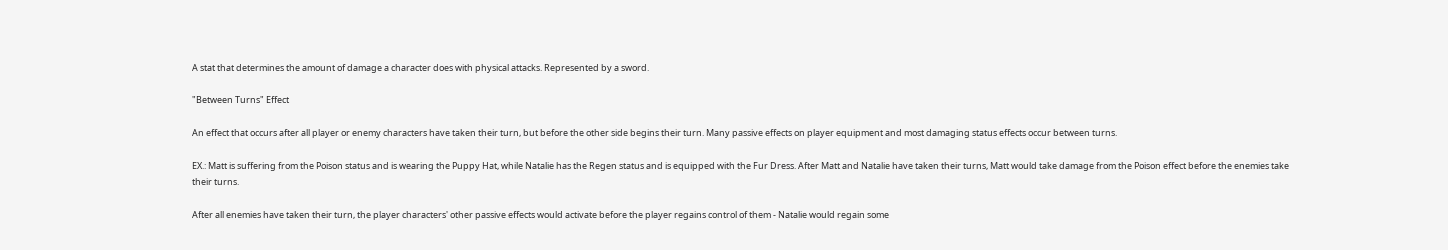A stat that determines the amount of damage a character does with physical attacks. Represented by a sword.

"Between Turns" Effect

An effect that occurs after all player or enemy characters have taken their turn, but before the other side begins their turn. Many passive effects on player equipment and most damaging status effects occur between turns.

EX.: Matt is suffering from the Poison status and is wearing the Puppy Hat, while Natalie has the Regen status and is equipped with the Fur Dress. After Matt and Natalie have taken their turns, Matt would take damage from the Poison effect before the enemies take their turns.

After all enemies have taken their turn, the player characters' other passive effects would activate before the player regains control of them - Natalie would regain some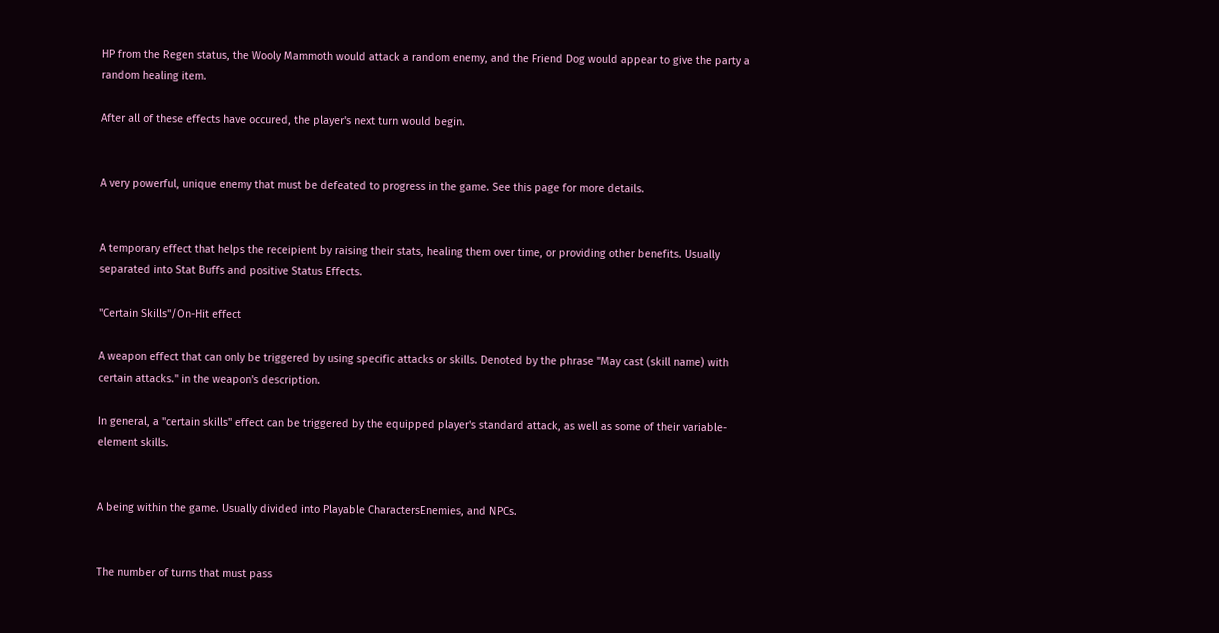HP from the Regen status, the Wooly Mammoth would attack a random enemy, and the Friend Dog would appear to give the party a random healing item.

After all of these effects have occured, the player's next turn would begin.


A very powerful, unique enemy that must be defeated to progress in the game. See this page for more details.


A temporary effect that helps the receipient by raising their stats, healing them over time, or providing other benefits. Usually separated into Stat Buffs and positive Status Effects.

"Certain Skills"/On-Hit effect

A weapon effect that can only be triggered by using specific attacks or skills. Denoted by the phrase "May cast (skill name) with certain attacks." in the weapon's description.

In general, a "certain skills" effect can be triggered by the equipped player's standard attack, as well as some of their variable-element skills.


A being within the game. Usually divided into Playable CharactersEnemies, and NPCs.


The number of turns that must pass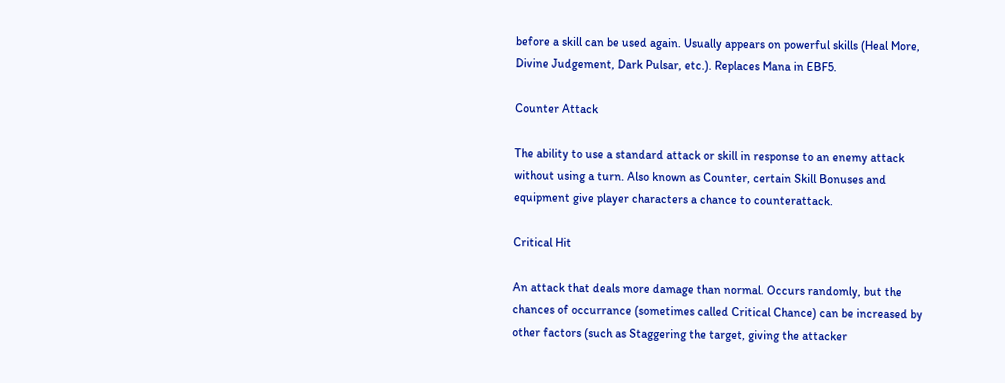before a skill can be used again. Usually appears on powerful skills (Heal More, Divine Judgement, Dark Pulsar, etc.). Replaces Mana in EBF5.

Counter Attack

The ability to use a standard attack or skill in response to an enemy attack without using a turn. Also known as Counter, certain Skill Bonuses and equipment give player characters a chance to counterattack.

Critical Hit

An attack that deals more damage than normal. Occurs randomly, but the chances of occurrance (sometimes called Critical Chance) can be increased by other factors (such as Staggering the target, giving the attacker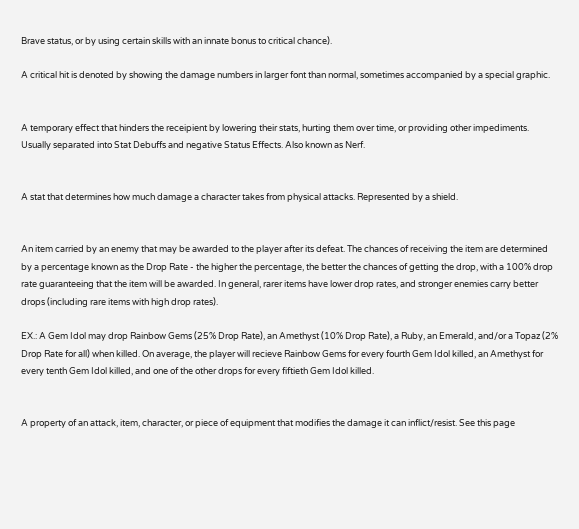Brave status, or by using certain skills with an innate bonus to critical chance).

A critical hit is denoted by showing the damage numbers in larger font than normal, sometimes accompanied by a special graphic.


A temporary effect that hinders the receipient by lowering their stats, hurting them over time, or providing other impediments. Usually separated into Stat Debuffs and negative Status Effects. Also known as Nerf.


A stat that determines how much damage a character takes from physical attacks. Represented by a shield.


An item carried by an enemy that may be awarded to the player after its defeat. The chances of receiving the item are determined by a percentage known as the Drop Rate - the higher the percentage, the better the chances of getting the drop, with a 100% drop rate guaranteeing that the item will be awarded. In general, rarer items have lower drop rates, and stronger enemies carry better drops (including rare items with high drop rates).

EX.: A Gem Idol may drop Rainbow Gems (25% Drop Rate), an Amethyst (10% Drop Rate), a Ruby, an Emerald, and/or a Topaz (2% Drop Rate for all) when killed. On average, the player will recieve Rainbow Gems for every fourth Gem Idol killed, an Amethyst for every tenth Gem Idol killed, and one of the other drops for every fiftieth Gem Idol killed.


A property of an attack, item, character, or piece of equipment that modifies the damage it can inflict/resist. See this page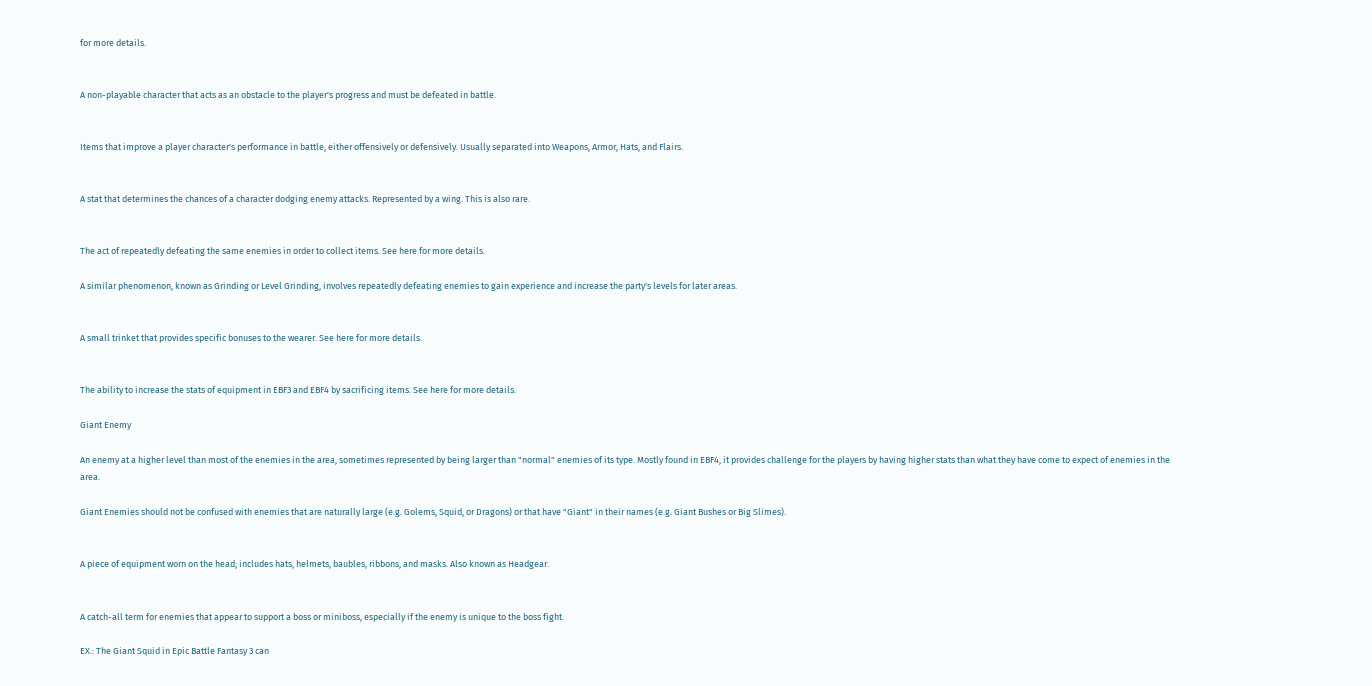for more details.


A non-playable character that acts as an obstacle to the player's progress and must be defeated in battle.


Items that improve a player character's performance in battle, either offensively or defensively. Usually separated into Weapons, Armor, Hats, and Flairs.


A stat that determines the chances of a character dodging enemy attacks. Represented by a wing. This is also rare.


The act of repeatedly defeating the same enemies in order to collect items. See here for more details.

A similar phenomenon, known as Grinding or Level Grinding, involves repeatedly defeating enemies to gain experience and increase the party's levels for later areas.


A small trinket that provides specific bonuses to the wearer. See here for more details.


The ability to increase the stats of equipment in EBF3 and EBF4 by sacrificing items. See here for more details.

Giant Enemy

An enemy at a higher level than most of the enemies in the area, sometimes represented by being larger than "normal" enemies of its type. Mostly found in EBF4, it provides challenge for the players by having higher stats than what they have come to expect of enemies in the area.

Giant Enemies should not be confused with enemies that are naturally large (e.g. Golems, Squid, or Dragons) or that have "Giant" in their names (e.g. Giant Bushes or Big Slimes).


A piece of equipment worn on the head; includes hats, helmets, baubles, ribbons, and masks. Also known as Headgear.


A catch-all term for enemies that appear to support a boss or miniboss, especially if the enemy is unique to the boss fight.

EX.: The Giant Squid in Epic Battle Fantasy 3 can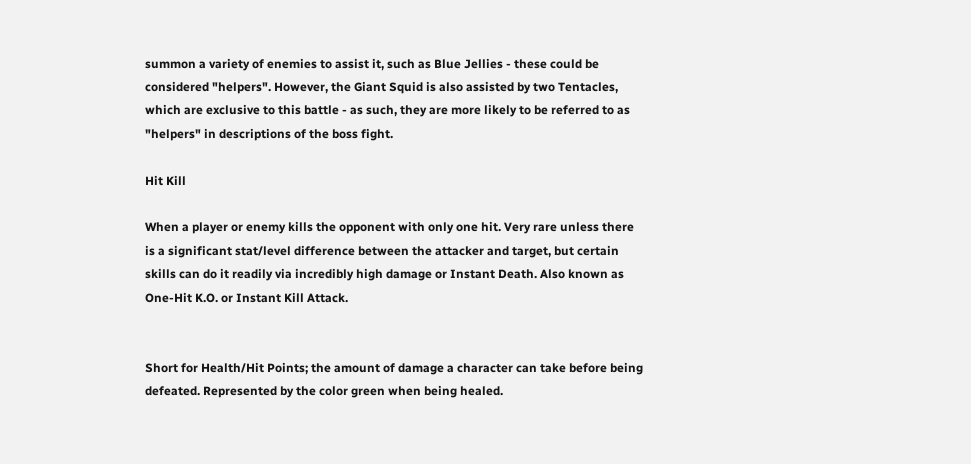summon a variety of enemies to assist it, such as Blue Jellies - these could be considered "helpers". However, the Giant Squid is also assisted by two Tentacles, which are exclusive to this battle - as such, they are more likely to be referred to as "helpers" in descriptions of the boss fight.

Hit Kill

When a player or enemy kills the opponent with only one hit. Very rare unless there is a significant stat/level difference between the attacker and target, but certain skills can do it readily via incredibly high damage or Instant Death. Also known as One-Hit K.O. or Instant Kill Attack.


Short for Health/Hit Points; the amount of damage a character can take before being defeated. Represented by the color green when being healed.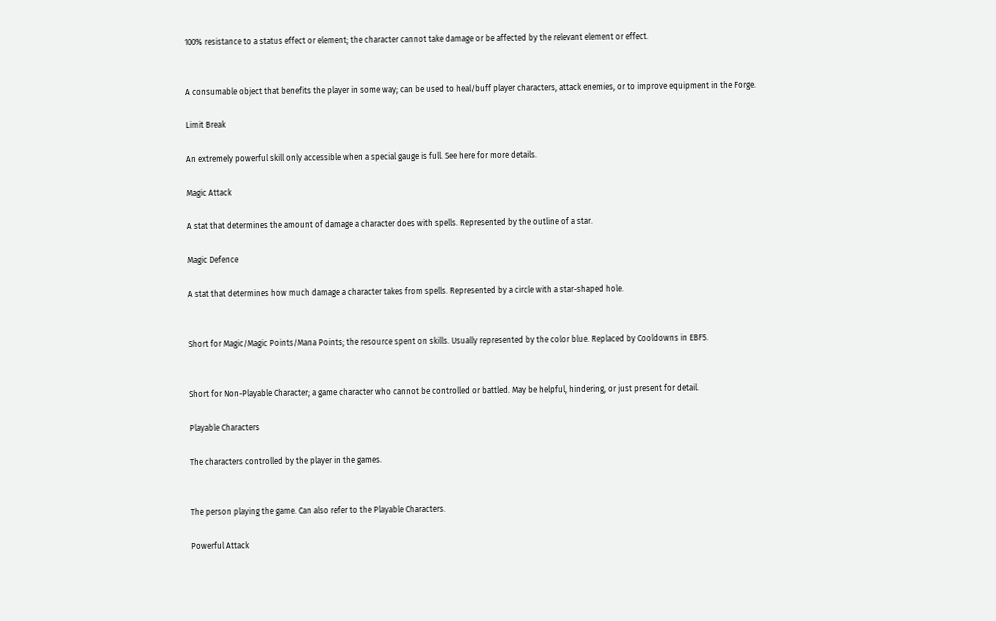100% resistance to a status effect or element; the character cannot take damage or be affected by the relevant element or effect.


A consumable object that benefits the player in some way; can be used to heal/buff player characters, attack enemies, or to improve equipment in the Forge.

Limit Break

An extremely powerful skill only accessible when a special gauge is full. See here for more details.

Magic Attack

A stat that determines the amount of damage a character does with spells. Represented by the outline of a star.

Magic Defence

A stat that determines how much damage a character takes from spells. Represented by a circle with a star-shaped hole.


Short for Magic/Magic Points/Mana Points; the resource spent on skills. Usually represented by the color blue. Replaced by Cooldowns in EBF5.


Short for Non-Playable Character; a game character who cannot be controlled or battled. May be helpful, hindering, or just present for detail.

Playable Characters

The characters controlled by the player in the games.


The person playing the game. Can also refer to the Playable Characters.

Powerful Attack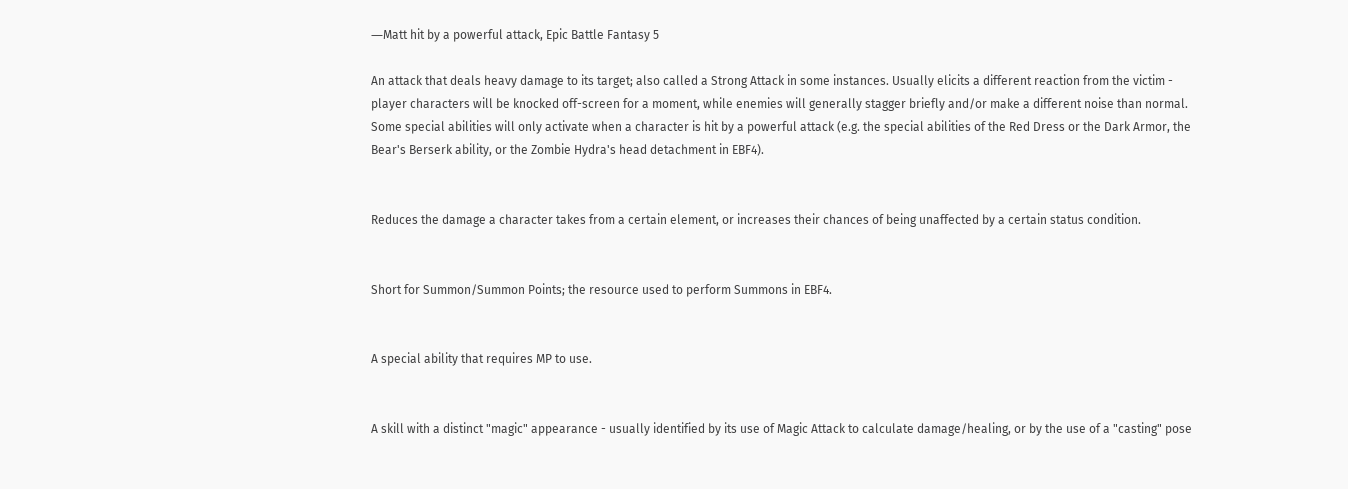―Matt hit by a powerful attack, Epic Battle Fantasy 5

An attack that deals heavy damage to its target; also called a Strong Attack in some instances. Usually elicits a different reaction from the victim - player characters will be knocked off-screen for a moment, while enemies will generally stagger briefly and/or make a different noise than normal. Some special abilities will only activate when a character is hit by a powerful attack (e.g. the special abilities of the Red Dress or the Dark Armor, the Bear's Berserk ability, or the Zombie Hydra's head detachment in EBF4).


Reduces the damage a character takes from a certain element, or increases their chances of being unaffected by a certain status condition.


Short for Summon/Summon Points; the resource used to perform Summons in EBF4.


A special ability that requires MP to use.


A skill with a distinct "magic" appearance - usually identified by its use of Magic Attack to calculate damage/healing, or by the use of a "casting" pose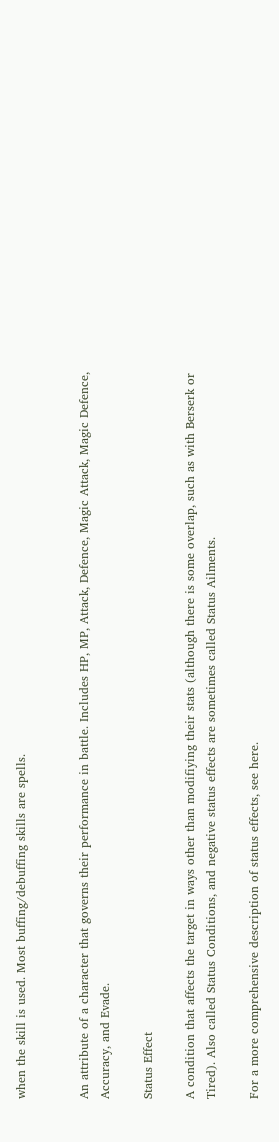when the skill is used. Most buffing/debuffing skills are spells.


An attribute of a character that governs their performance in battle. Includes HP, MP, Attack, Defence, Magic Attack, Magic Defence, Accuracy, and Evade.

Status Effect

A condition that affects the target in ways other than modifiying their stats (although there is some overlap, such as with Berserk or Tired). Also called Status Conditions, and negative status effects are sometimes called Status Ailments.

For a more comprehensive description of status effects, see here.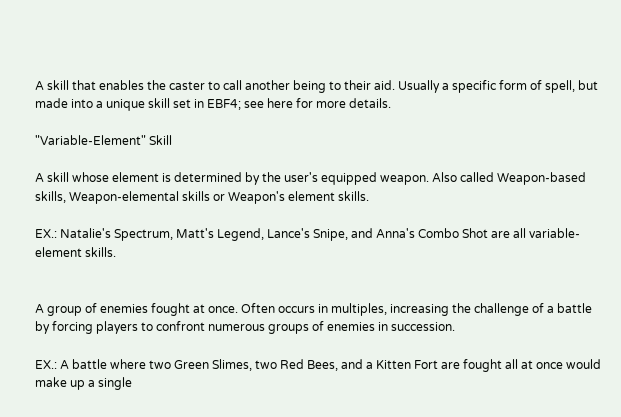A skill that enables the caster to call another being to their aid. Usually a specific form of spell, but made into a unique skill set in EBF4; see here for more details.

"Variable-Element" Skill

A skill whose element is determined by the user's equipped weapon. Also called Weapon-based skills, Weapon-elemental skills or Weapon's element skills.

EX.: Natalie's Spectrum, Matt's Legend, Lance's Snipe, and Anna's Combo Shot are all variable-element skills.


A group of enemies fought at once. Often occurs in multiples, increasing the challenge of a battle by forcing players to confront numerous groups of enemies in succession.

EX.: A battle where two Green Slimes, two Red Bees, and a Kitten Fort are fought all at once would make up a single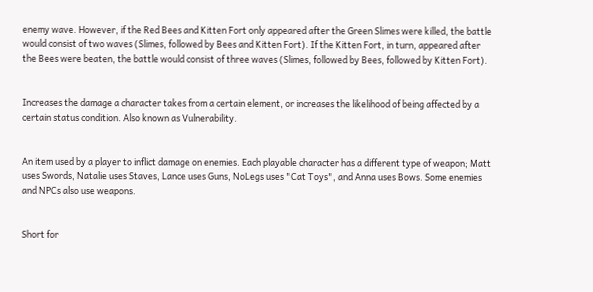enemy wave. However, if the Red Bees and Kitten Fort only appeared after the Green Slimes were killed, the battle would consist of two waves (Slimes, followed by Bees and Kitten Fort). If the Kitten Fort, in turn, appeared after the Bees were beaten, the battle would consist of three waves (Slimes, followed by Bees, followed by Kitten Fort).


Increases the damage a character takes from a certain element, or increases the likelihood of being affected by a certain status condition. Also known as Vulnerability.


An item used by a player to inflict damage on enemies. Each playable character has a different type of weapon; Matt uses Swords, Natalie uses Staves, Lance uses Guns, NoLegs uses "Cat Toys", and Anna uses Bows. Some enemies and NPCs also use weapons.


Short for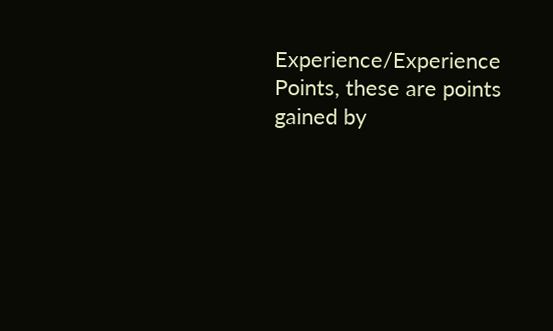Experience/Experience Points, these are points gained by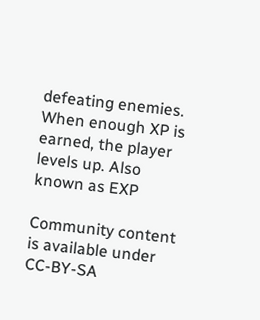defeating enemies. When enough XP is earned, the player levels up. Also known as EXP

Community content is available under CC-BY-SA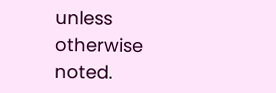unless otherwise noted.